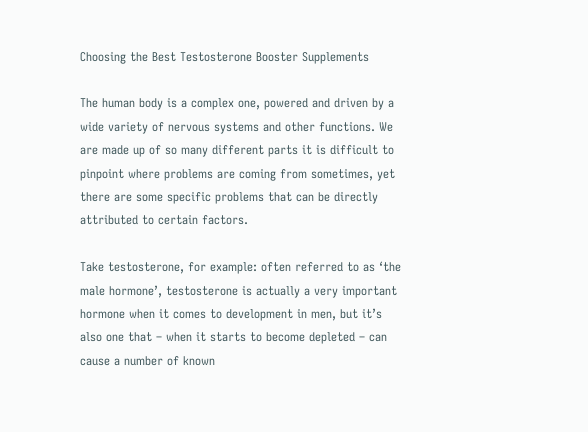Choosing the Best Testosterone Booster Supplements

The human body is a complex one, powered and driven by a wide variety of nervous systems and other functions. We are made up of so many different parts it is difficult to pinpoint where problems are coming from sometimes, yet there are some specific problems that can be directly attributed to certain factors.

Take testosterone, for example: often referred to as ‘the male hormone’, testosterone is actually a very important hormone when it comes to development in men, but it’s also one that – when it starts to become depleted – can cause a number of known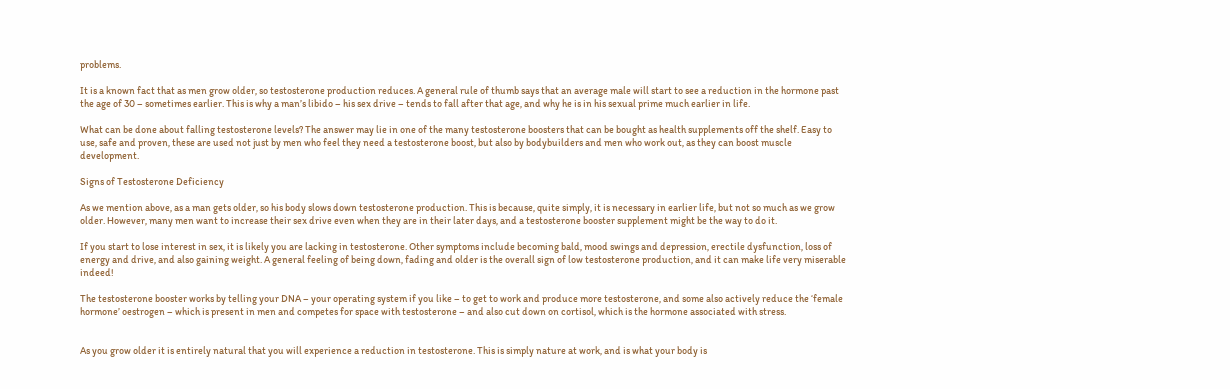problems.

It is a known fact that as men grow older, so testosterone production reduces. A general rule of thumb says that an average male will start to see a reduction in the hormone past the age of 30 – sometimes earlier. This is why a man’s libido – his sex drive – tends to fall after that age, and why he is in his sexual prime much earlier in life.

What can be done about falling testosterone levels? The answer may lie in one of the many testosterone boosters that can be bought as health supplements off the shelf. Easy to use, safe and proven, these are used not just by men who feel they need a testosterone boost, but also by bodybuilders and men who work out, as they can boost muscle development.

Signs of Testosterone Deficiency

As we mention above, as a man gets older, so his body slows down testosterone production. This is because, quite simply, it is necessary in earlier life, but not so much as we grow older. However, many men want to increase their sex drive even when they are in their later days, and a testosterone booster supplement might be the way to do it.

If you start to lose interest in sex, it is likely you are lacking in testosterone. Other symptoms include becoming bald, mood swings and depression, erectile dysfunction, loss of energy and drive, and also gaining weight. A general feeling of being down, fading and older is the overall sign of low testosterone production, and it can make life very miserable indeed!

The testosterone booster works by telling your DNA – your operating system if you like – to get to work and produce more testosterone, and some also actively reduce the ‘female hormone’ oestrogen – which is present in men and competes for space with testosterone – and also cut down on cortisol, which is the hormone associated with stress.


As you grow older it is entirely natural that you will experience a reduction in testosterone. This is simply nature at work, and is what your body is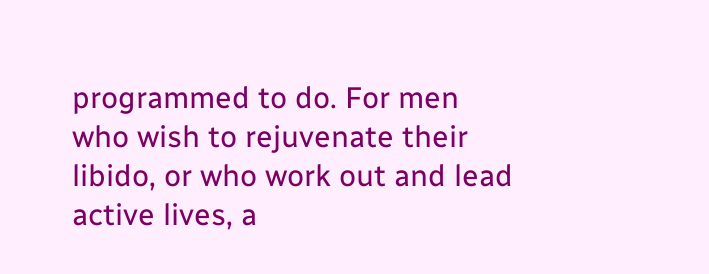programmed to do. For men who wish to rejuvenate their libido, or who work out and lead active lives, a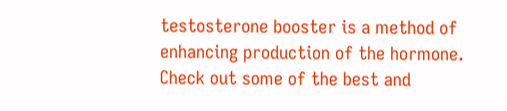testosterone booster is a method of enhancing production of the hormone. Check out some of the best and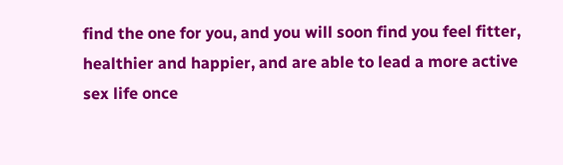find the one for you, and you will soon find you feel fitter, healthier and happier, and are able to lead a more active sex life once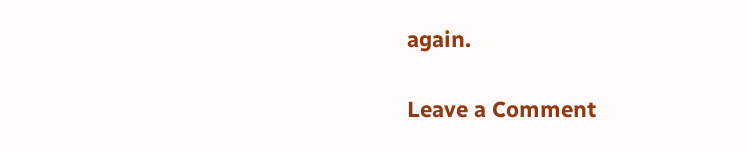again.

Leave a Comment